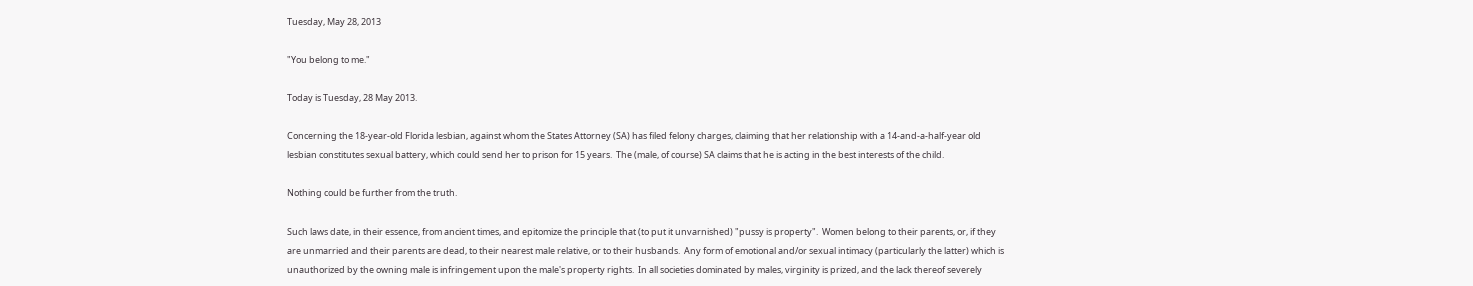Tuesday, May 28, 2013

"You belong to me."

Today is Tuesday, 28 May 2013.

Concerning the 18-year-old Florida lesbian, against whom the States Attorney (SA) has filed felony charges, claiming that her relationship with a 14-and-a-half-year old lesbian constitutes sexual battery, which could send her to prison for 15 years.  The (male, of course) SA claims that he is acting in the best interests of the child.

Nothing could be further from the truth.

Such laws date, in their essence, from ancient times, and epitomize the principle that (to put it unvarnished) "pussy is property".  Women belong to their parents, or, if they are unmarried and their parents are dead, to their nearest male relative, or to their husbands.  Any form of emotional and/or sexual intimacy (particularly the latter) which is unauthorized by the owning male is infringement upon the male's property rights.  In all societies dominated by males, virginity is prized, and the lack thereof severely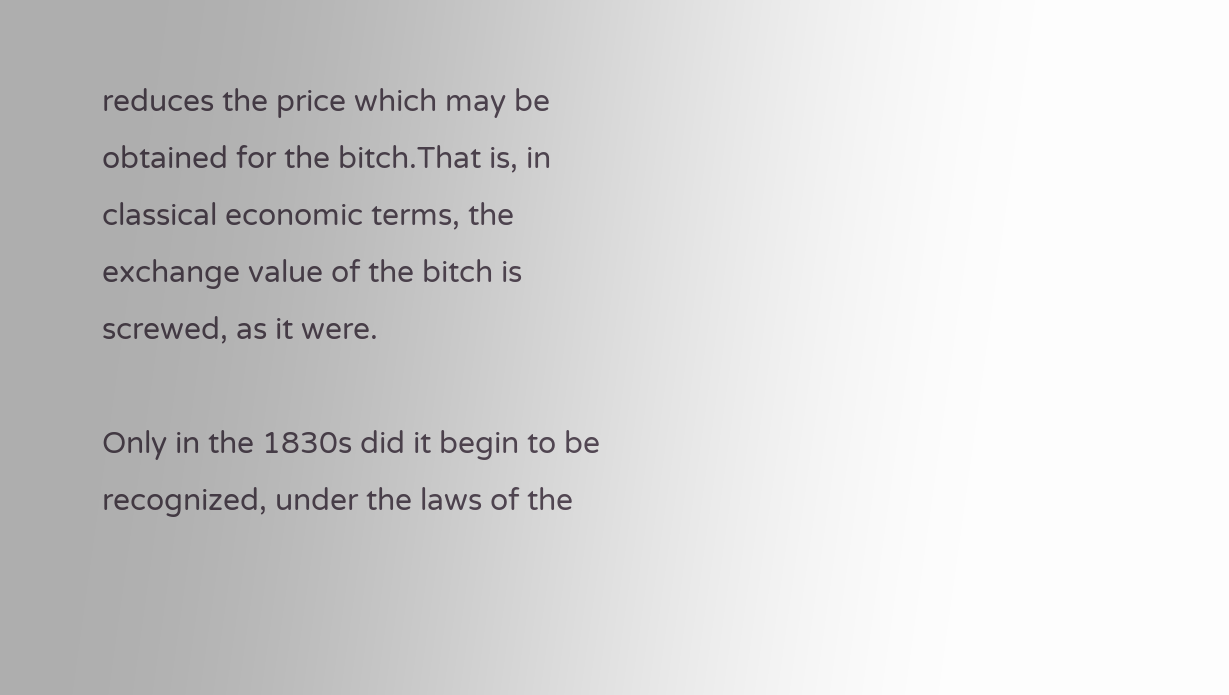reduces the price which may be obtained for the bitch.That is, in classical economic terms, the exchange value of the bitch is screwed, as it were.

Only in the 1830s did it begin to be recognized, under the laws of the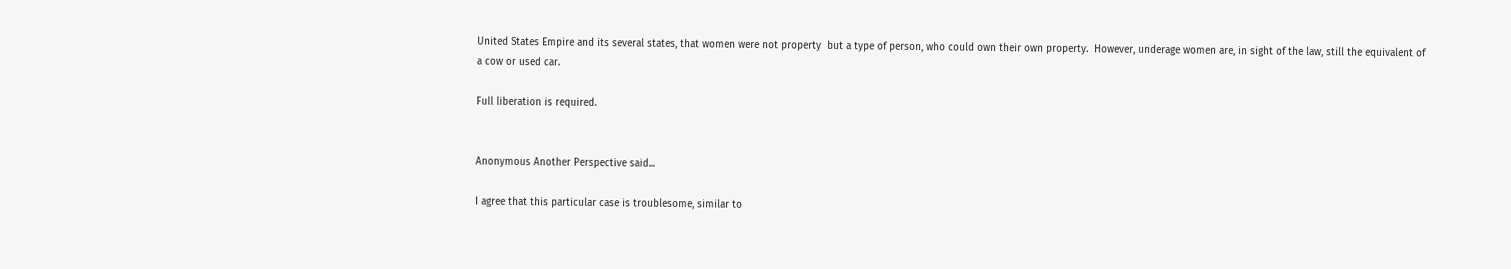United States Empire and its several states, that women were not property  but a type of person, who could own their own property.  However, underage women are, in sight of the law, still the equivalent of a cow or used car.

Full liberation is required.


Anonymous Another Perspective said...

I agree that this particular case is troublesome, similar to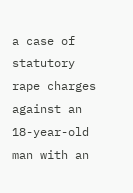a case of statutory rape charges against an 18-year-old man with an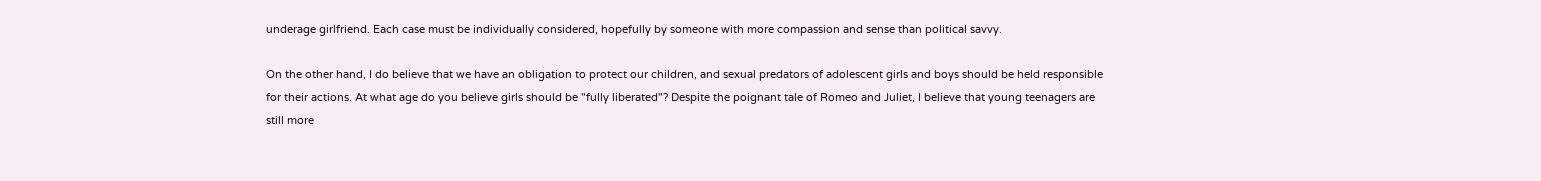underage girlfriend. Each case must be individually considered, hopefully by someone with more compassion and sense than political savvy.

On the other hand, I do believe that we have an obligation to protect our children, and sexual predators of adolescent girls and boys should be held responsible for their actions. At what age do you believe girls should be "fully liberated"? Despite the poignant tale of Romeo and Juliet, I believe that young teenagers are still more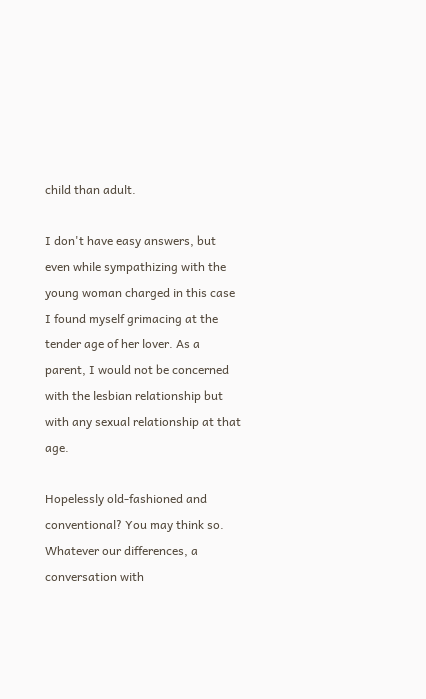child than adult.

I don't have easy answers, but even while sympathizing with the young woman charged in this case I found myself grimacing at the tender age of her lover. As a parent, I would not be concerned with the lesbian relationship but with any sexual relationship at that age.

Hopelessly old-fashioned and conventional? You may think so. Whatever our differences, a conversation with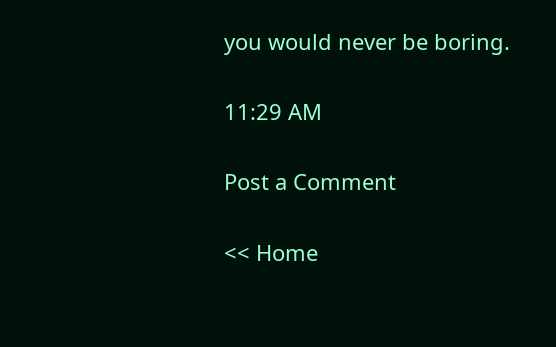you would never be boring.

11:29 AM

Post a Comment

<< Home